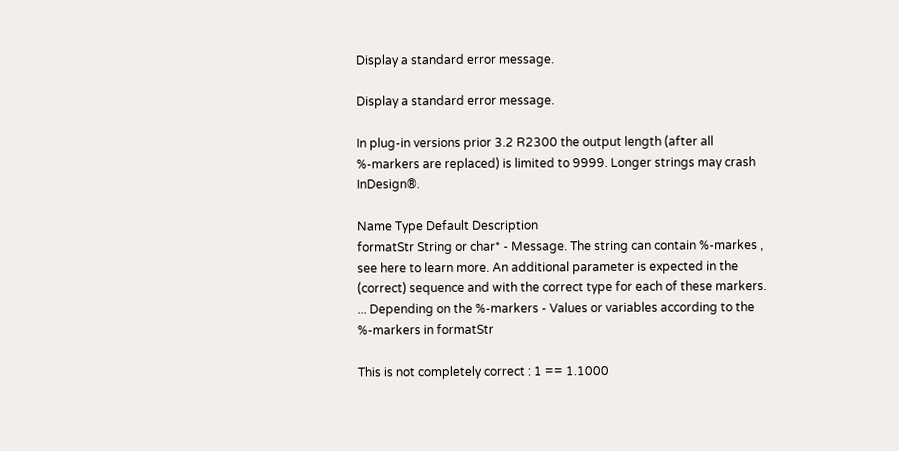Display a standard error message.

Display a standard error message.

In plug-in versions prior 3.2 R2300 the output length (after all %-markers are replaced) is limited to 9999. Longer strings may crash InDesign®.

Name Type Default Description
formatStr String or char* - Message. The string can contain %-markes , see here to learn more. An additional parameter is expected in the (correct) sequence and with the correct type for each of these markers.
... Depending on the %-markers - Values or variables according to the %-markers in formatStr

This is not completely correct : 1 == 1.1000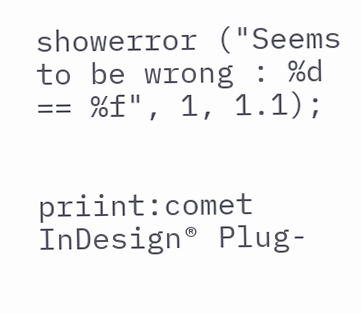showerror ("Seems to be wrong : %d == %f", 1, 1.1);


priint:comet InDesign® Plug-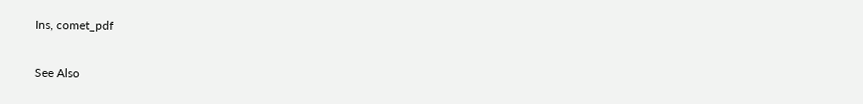Ins, comet_pdf

See Also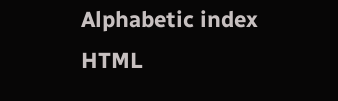Alphabetic index HTML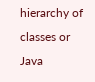hierarchy of classes or Java